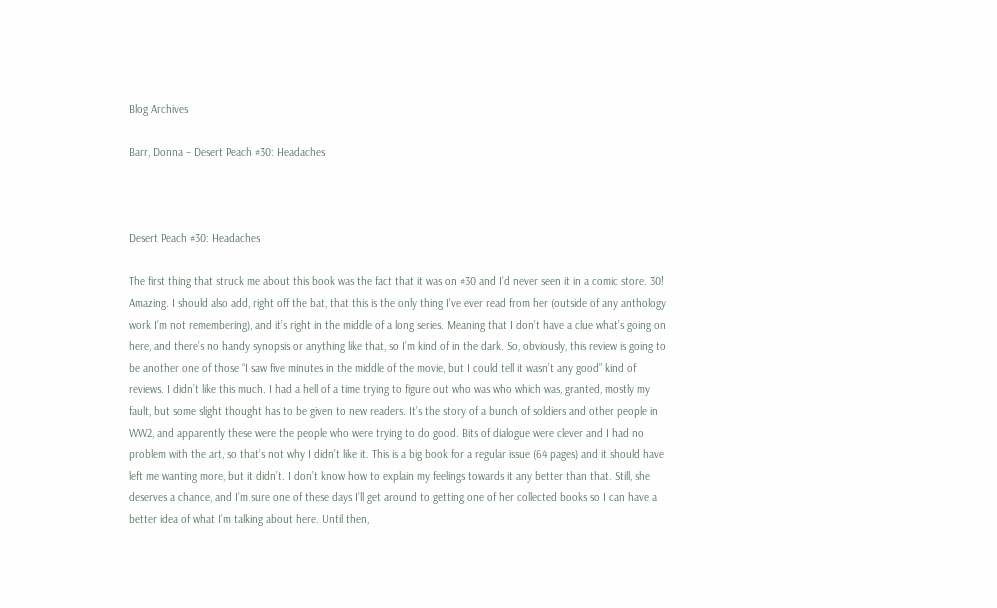Blog Archives

Barr, Donna – Desert Peach #30: Headaches



Desert Peach #30: Headaches

The first thing that struck me about this book was the fact that it was on #30 and I’d never seen it in a comic store. 30! Amazing. I should also add, right off the bat, that this is the only thing I’ve ever read from her (outside of any anthology work I’m not remembering), and it’s right in the middle of a long series. Meaning that I don’t have a clue what’s going on here, and there’s no handy synopsis or anything like that, so I’m kind of in the dark. So, obviously, this review is going to be another one of those “I saw five minutes in the middle of the movie, but I could tell it wasn’t any good” kind of reviews. I didn’t like this much. I had a hell of a time trying to figure out who was who which was, granted, mostly my fault, but some slight thought has to be given to new readers. It’s the story of a bunch of soldiers and other people in WW2, and apparently these were the people who were trying to do good. Bits of dialogue were clever and I had no problem with the art, so that’s not why I didn’t like it. This is a big book for a regular issue (64 pages) and it should have left me wanting more, but it didn’t. I don’t know how to explain my feelings towards it any better than that. Still, she deserves a chance, and I’m sure one of these days I’ll get around to getting one of her collected books so I can have a better idea of what I’m talking about here. Until then,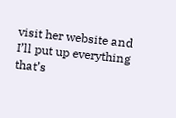visit her website and I’ll put up everything that’s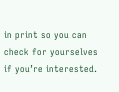in print so you can check for yourselves if you’re interested.